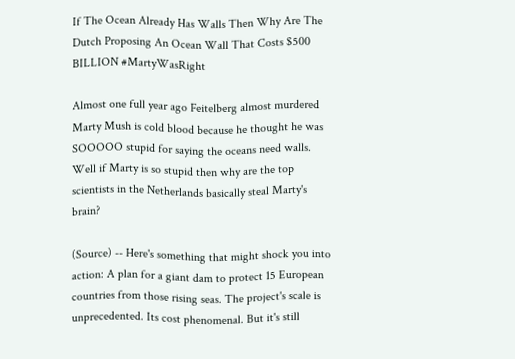If The Ocean Already Has Walls Then Why Are The Dutch Proposing An Ocean Wall That Costs $500 BILLION #MartyWasRight

Almost one full year ago Feitelberg almost murdered Marty Mush is cold blood because he thought he was SOOOOO stupid for saying the oceans need walls. Well if Marty is so stupid then why are the top scientists in the Netherlands basically steal Marty's brain?

(Source) -- Here's something that might shock you into action: A plan for a giant dam to protect 15 European countries from those rising seas. The project's scale is unprecedented. Its cost phenomenal. But it's still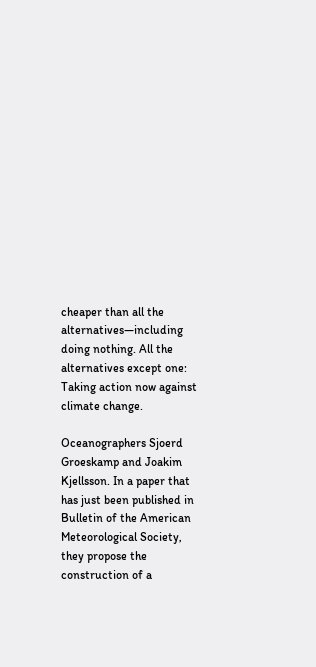cheaper than all the alternatives—including doing nothing. All the alternatives except one: Taking action now against climate change.

Oceanographers Sjoerd Groeskamp and Joakim Kjellsson. In a paper that has just been published in Bulletin of the American Meteorological Society, they propose the construction of a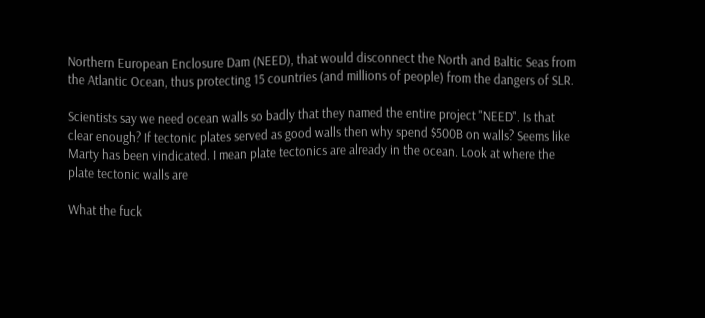Northern European Enclosure Dam (NEED), that would disconnect the North and Baltic Seas from the Atlantic Ocean, thus protecting 15 countries (and millions of people) from the dangers of SLR.

Scientists say we need ocean walls so badly that they named the entire project "NEED". Is that clear enough? If tectonic plates served as good walls then why spend $500B on walls? Seems like Marty has been vindicated. I mean plate tectonics are already in the ocean. Look at where the plate tectonic walls are

What the fuck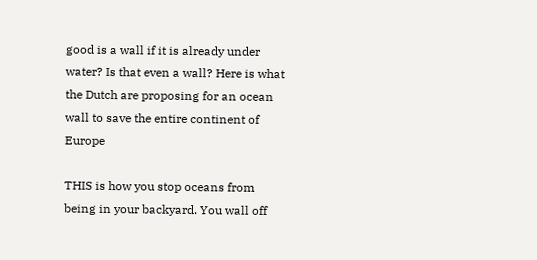good is a wall if it is already under water? Is that even a wall? Here is what the Dutch are proposing for an ocean wall to save the entire continent of Europe

THIS is how you stop oceans from being in your backyard. You wall off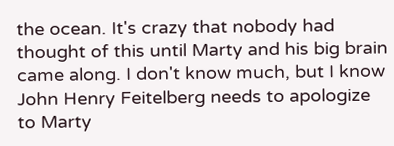the ocean. It's crazy that nobody had thought of this until Marty and his big brain came along. I don't know much, but I know John Henry Feitelberg needs to apologize to Marty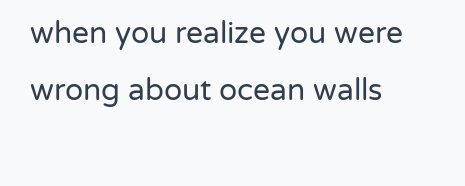when you realize you were wrong about ocean walls